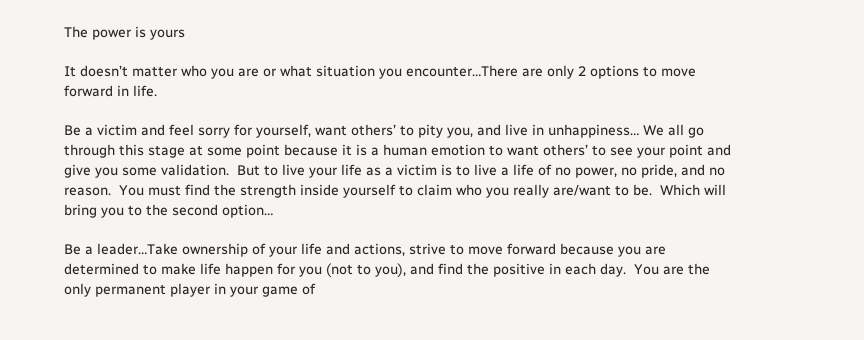The power is yours

It doesn’t matter who you are or what situation you encounter…There are only 2 options to move forward in life.

Be a victim and feel sorry for yourself, want others’ to pity you, and live in unhappiness… We all go through this stage at some point because it is a human emotion to want others’ to see your point and give you some validation.  But to live your life as a victim is to live a life of no power, no pride, and no reason.  You must find the strength inside yourself to claim who you really are/want to be.  Which will bring you to the second option…

Be a leader…Take ownership of your life and actions, strive to move forward because you are determined to make life happen for you (not to you), and find the positive in each day.  You are the only permanent player in your game of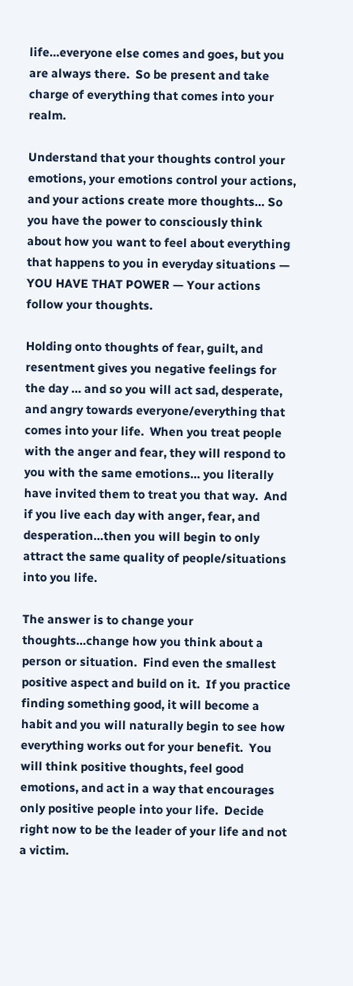life…everyone else comes and goes, but you are always there.  So be present and take charge of everything that comes into your realm.

Understand that your thoughts control your emotions, your emotions control your actions, and your actions create more thoughts… So you have the power to consciously think about how you want to feel about everything that happens to you in everyday situations — YOU HAVE THAT POWER — Your actions follow your thoughts.

Holding onto thoughts of fear, guilt, and resentment gives you negative feelings for the day … and so you will act sad, desperate, and angry towards everyone/everything that comes into your life.  When you treat people with the anger and fear, they will respond to you with the same emotions… you literally have invited them to treat you that way.  And if you live each day with anger, fear, and desperation…then you will begin to only attract the same quality of people/situations into you life.

The answer is to change your thoughts…change how you think about a person or situation.  Find even the smallest positive aspect and build on it.  If you practice finding something good, it will become a habit and you will naturally begin to see how everything works out for your benefit.  You will think positive thoughts, feel good emotions, and act in a way that encourages only positive people into your life.  Decide right now to be the leader of your life and not a victim.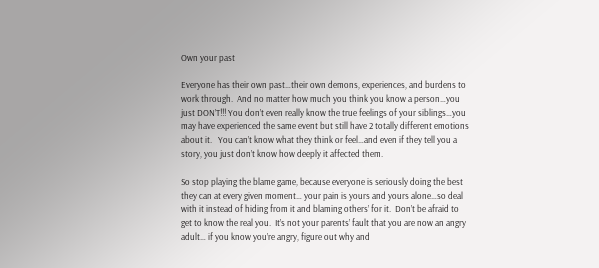Own your past

Everyone has their own past…their own demons, experiences, and burdens to work through.  And no matter how much you think you know a person…you just DON’T!!! You don’t even really know the true feelings of your siblings…you may have experienced the same event but still have 2 totally different emotions about it.   You can’t know what they think or feel…and even if they tell you a story, you just don’t know how deeply it affected them.

So stop playing the blame game, because everyone is seriously doing the best they can at every given moment… your pain is yours and yours alone…so deal with it instead of hiding from it and blaming others’ for it.  Don’t be afraid to get to know the real you.  It’s not your parents’ fault that you are now an angry adult… if you know you’re angry, figure out why and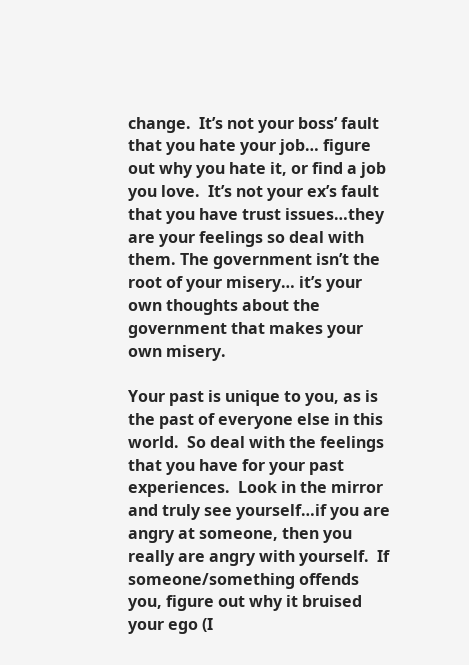change.  It’s not your boss’ fault that you hate your job… figure out why you hate it, or find a job you love.  It’s not your ex’s fault that you have trust issues…they are your feelings so deal with them. The government isn’t the root of your misery… it’s your own thoughts about the government that makes your own misery.

Your past is unique to you, as is the past of everyone else in this world.  So deal with the feelings that you have for your past experiences.  Look in the mirror and truly see yourself…if you are angry at someone, then you really are angry with yourself.  If someone/something offends you, figure out why it bruised your ego (I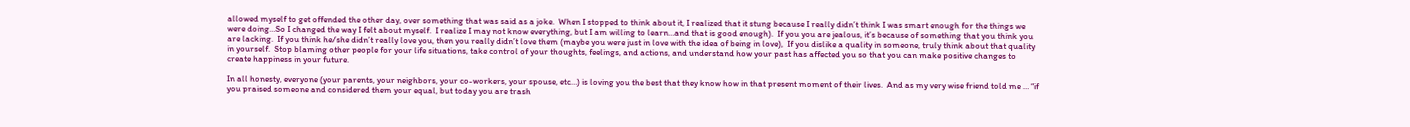allowed myself to get offended the other day, over something that was said as a joke.  When I stopped to think about it, I realized that it stung because I really didn’t think I was smart enough for the things we were doing…So I changed the way I felt about myself.  I realize I may not know everything, but I am willing to learn…and that is good enough).  If you you are jealous, it’s because of something that you think you are lacking.  If you think he/she didn’t really love you, then you really didn’t love them (maybe you were just in love with the idea of being in love),  If you dislike a quality in someone, truly think about that quality in yourself.  Stop blaming other people for your life situations, take control of your thoughts, feelings, and actions, and understand how your past has affected you so that you can make positive changes to create happiness in your future.

In all honesty, everyone (your parents, your neighbors, your co-workers, your spouse, etc…) is loving you the best that they know how in that present moment of their lives.  And as my very wise friend told me … “if you praised someone and considered them your equal, but today you are trash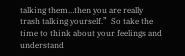talking them…then you are really trash talking yourself.”  So take the time to think about your feelings and understand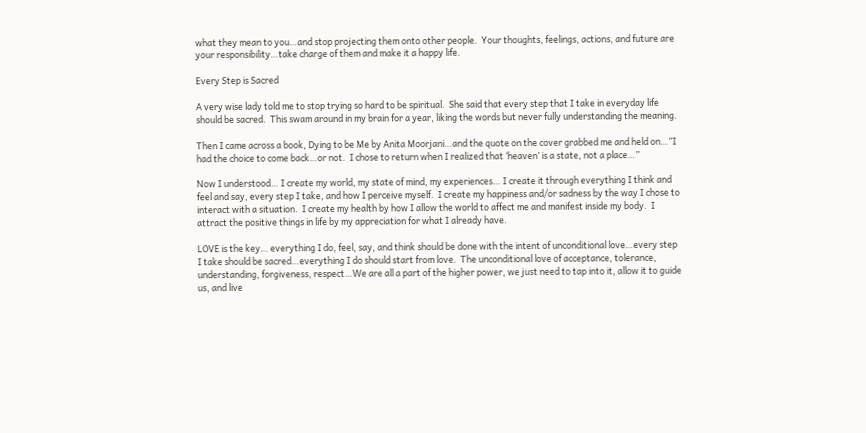what they mean to you…and stop projecting them onto other people.  Your thoughts, feelings, actions, and future are your responsibility…take charge of them and make it a happy life.

Every Step is Sacred

A very wise lady told me to stop trying so hard to be spiritual.  She said that every step that I take in everyday life should be sacred.  This swam around in my brain for a year, liking the words but never fully understanding the meaning.

Then I came across a book, Dying to be Me by Anita Moorjani…and the quote on the cover grabbed me and held on…”I had the choice to come back…or not.  I chose to return when I realized that ‘heaven’ is a state, not a place…”

Now I understood… I create my world, my state of mind, my experiences… I create it through everything I think and feel and say, every step I take, and how I perceive myself.  I create my happiness and/or sadness by the way I chose to interact with a situation.  I create my health by how I allow the world to affect me and manifest inside my body.  I attract the positive things in life by my appreciation for what I already have.

LOVE is the key… everything I do, feel, say, and think should be done with the intent of unconditional love…every step I take should be sacred…everything I do should start from love.  The unconditional love of acceptance, tolerance, understanding, forgiveness, respect…We are all a part of the higher power, we just need to tap into it, allow it to guide us, and live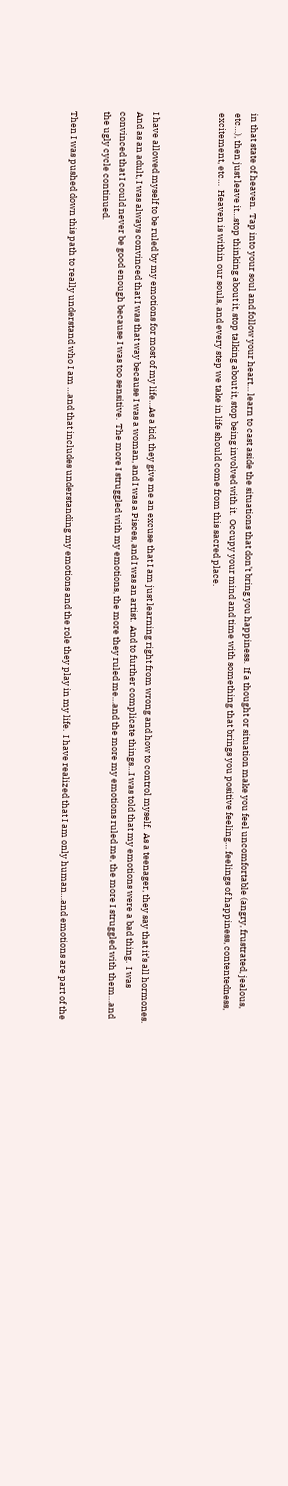in that state of heaven.  Tap into your soul and follow your heart… learn to cast aside the situations that don’t bring you happiness.  If a thought or situation make you feel uncomfortable (angry, frustrated, jealous, etc…), then just leave it…stop thinking about it, stop talking about it, stop being involved with it.  Occupy your mind and time with something that brings you positive feeling… feelings of happiness, contentedness, excitement, etc…  Heaven is within our souls, and every step we take in life should come from this sacred place.



I have allowed myself to be ruled by my emotions for most of my life…As a kid, they give me an excuse that I am just learning right from wrong and how to control myself.  As a teenager, they say that it’s all hormones.  And as an adult, I was always convinced that I was that way because I was a woman, and I was a Pisces, and I was an artist.  And to further complicate things…I was told that my emotions were a bad thing.  I was convinced that I could never be good enough because I was too sensitive.  The more I struggled with my emotions, the more they ruled me…and the more my emotions ruled me, the more I struggled with them…and the ugly cycle continued.

Then I was pushed down this path to really understand who I am …and that includes understanding my emotions and the role they play in my life.  I have realized that I am only human…and emotions are part of the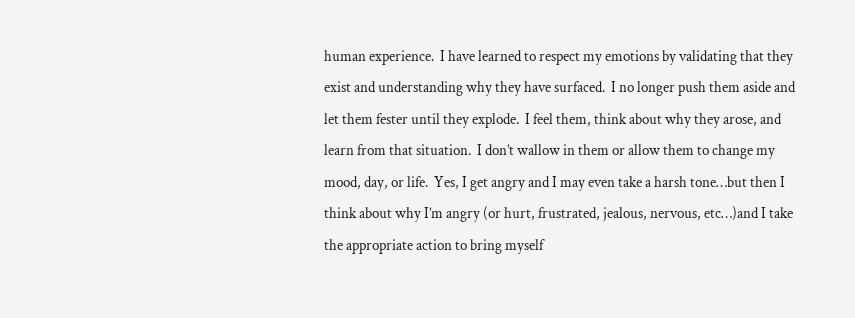human experience.  I have learned to respect my emotions by validating that they exist and understanding why they have surfaced.  I no longer push them aside and let them fester until they explode.  I feel them, think about why they arose, and  learn from that situation.  I don’t wallow in them or allow them to change my mood, day, or life.  Yes, I get angry and I may even take a harsh tone…but then I think about why I’m angry (or hurt, frustrated, jealous, nervous, etc…)and I take the appropriate action to bring myself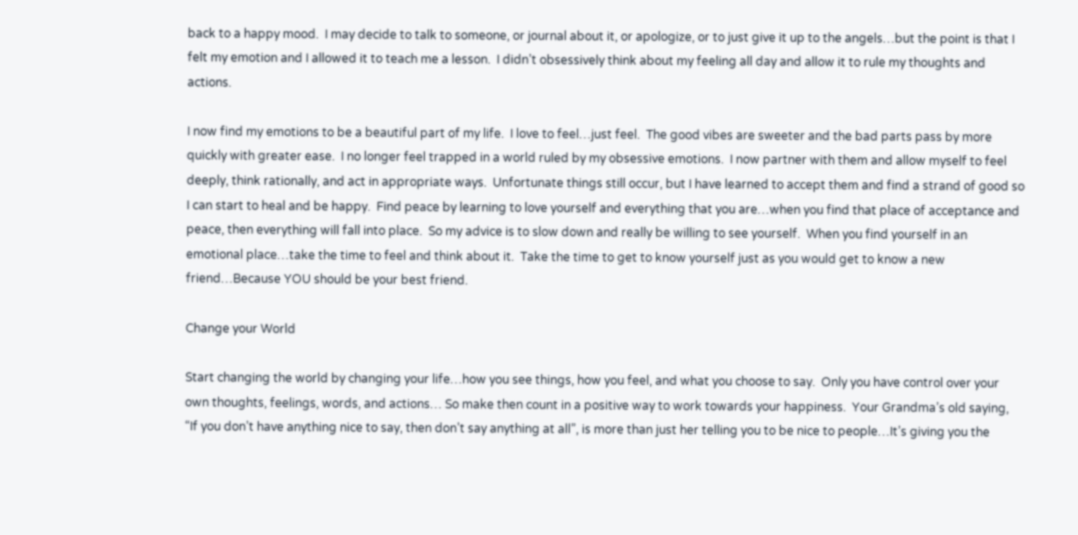back to a happy mood.  I may decide to talk to someone, or journal about it, or apologize, or to just give it up to the angels…but the point is that I felt my emotion and I allowed it to teach me a lesson.  I didn’t obsessively think about my feeling all day and allow it to rule my thoughts and actions.

I now find my emotions to be a beautiful part of my life.  I love to feel…just feel.  The good vibes are sweeter and the bad parts pass by more quickly with greater ease.  I no longer feel trapped in a world ruled by my obsessive emotions.  I now partner with them and allow myself to feel deeply, think rationally, and act in appropriate ways.  Unfortunate things still occur, but I have learned to accept them and find a strand of good so I can start to heal and be happy.  Find peace by learning to love yourself and everything that you are…when you find that place of acceptance and peace, then everything will fall into place.  So my advice is to slow down and really be willing to see yourself.  When you find yourself in an emotional place…take the time to feel and think about it.  Take the time to get to know yourself just as you would get to know a new friend…Because YOU should be your best friend.

Change your World

Start changing the world by changing your life…how you see things, how you feel, and what you choose to say.  Only you have control over your own thoughts, feelings, words, and actions… So make then count in a positive way to work towards your happiness.  Your Grandma’s old saying, “If you don’t have anything nice to say, then don’t say anything at all”, is more than just her telling you to be nice to people…It’s giving you the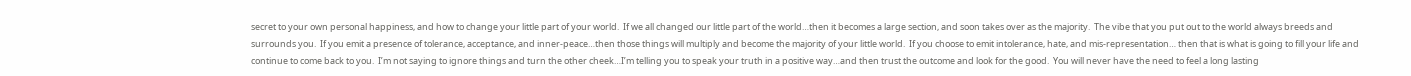secret to your own personal happiness, and how to change your little part of your world.  If we all changed our little part of the world…then it becomes a large section, and soon takes over as the majority.  The vibe that you put out to the world always breeds and surrounds you.  If you emit a presence of tolerance, acceptance, and inner-peace…then those things will multiply and become the majority of your little world.  If you choose to emit intolerance, hate, and mis-representation… then that is what is going to fill your life and continue to come back to you.  I’m not saying to ignore things and turn the other cheek…I’m telling you to speak your truth in a positive way…and then trust the outcome and look for the good.  You will never have the need to feel a long lasting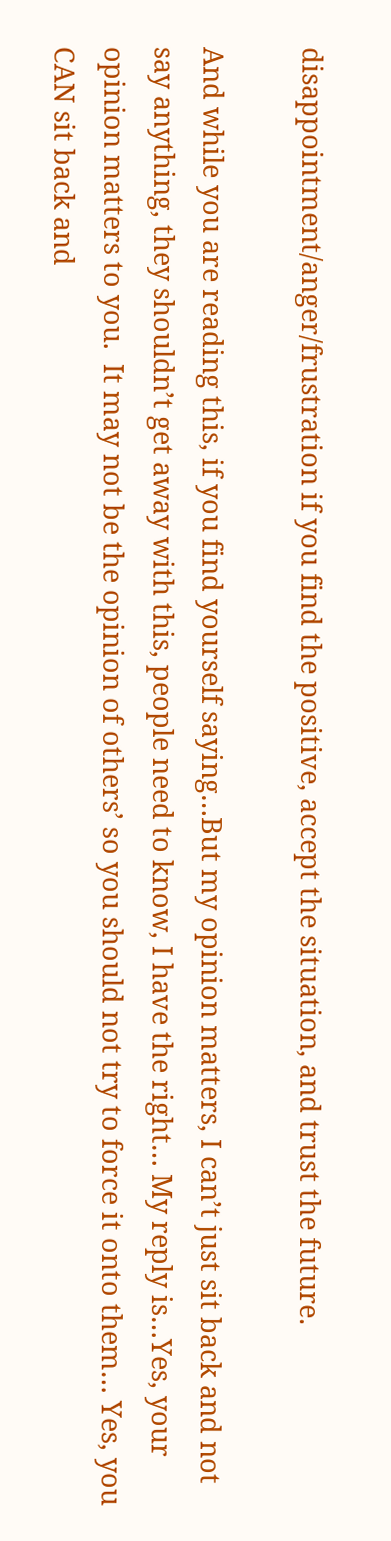disappointment/anger/frustration if you find the positive, accept the situation, and trust the future.

And while you are reading this, if you find yourself saying…But my opinion matters, I can’t just sit back and not say anything, they shouldn’t get away with this, people need to know, I have the right… My reply is…Yes, your opinion matters to you.  It may not be the opinion of others’ so you should not try to force it onto them… Yes, you CAN sit back and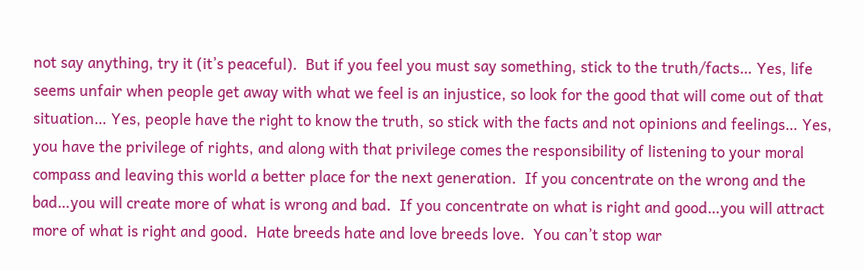not say anything, try it (it’s peaceful).  But if you feel you must say something, stick to the truth/facts… Yes, life seems unfair when people get away with what we feel is an injustice, so look for the good that will come out of that situation… Yes, people have the right to know the truth, so stick with the facts and not opinions and feelings… Yes, you have the privilege of rights, and along with that privilege comes the responsibility of listening to your moral compass and leaving this world a better place for the next generation.  If you concentrate on the wrong and the bad…you will create more of what is wrong and bad.  If you concentrate on what is right and good…you will attract more of what is right and good.  Hate breeds hate and love breeds love.  You can’t stop war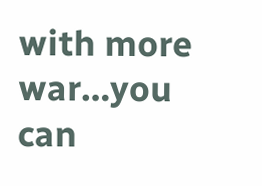with more war…you can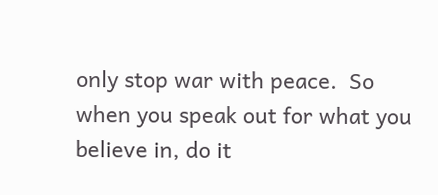only stop war with peace.  So when you speak out for what you believe in, do it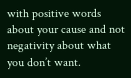with positive words about your cause and not negativity about what you don’t want.